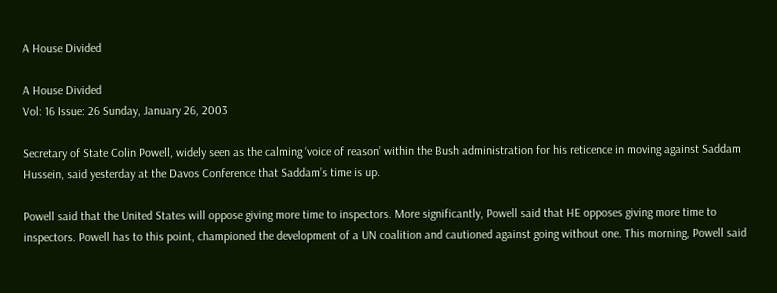A House Divided

A House Divided
Vol: 16 Issue: 26 Sunday, January 26, 2003

Secretary of State Colin Powell, widely seen as the calming ‘voice of reason’ within the Bush administration for his reticence in moving against Saddam Hussein, said yesterday at the Davos Conference that Saddam’s time is up.

Powell said that the United States will oppose giving more time to inspectors. More significantly, Powell said that HE opposes giving more time to inspectors. Powell has to this point, championed the development of a UN coalition and cautioned against going without one. This morning, Powell said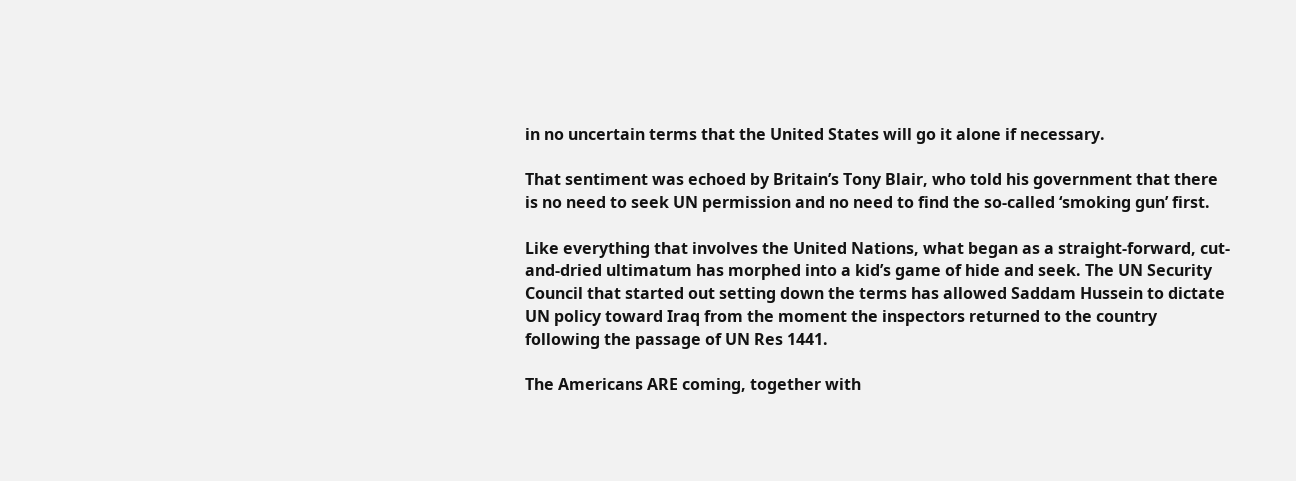in no uncertain terms that the United States will go it alone if necessary.

That sentiment was echoed by Britain’s Tony Blair, who told his government that there is no need to seek UN permission and no need to find the so-called ‘smoking gun’ first.

Like everything that involves the United Nations, what began as a straight-forward, cut-and-dried ultimatum has morphed into a kid’s game of hide and seek. The UN Security Council that started out setting down the terms has allowed Saddam Hussein to dictate UN policy toward Iraq from the moment the inspectors returned to the country following the passage of UN Res 1441.

The Americans ARE coming, together with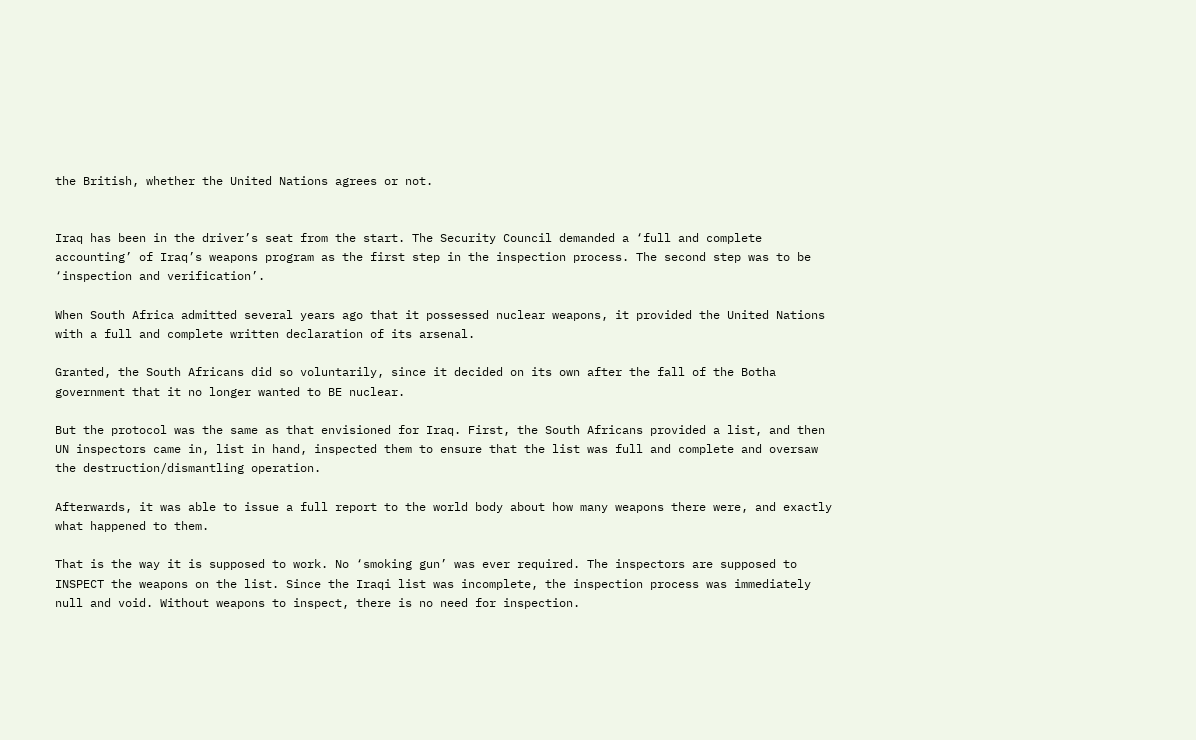the British, whether the United Nations agrees or not.


Iraq has been in the driver’s seat from the start. The Security Council demanded a ‘full and complete accounting’ of Iraq’s weapons program as the first step in the inspection process. The second step was to be ‘inspection and verification’.

When South Africa admitted several years ago that it possessed nuclear weapons, it provided the United Nations with a full and complete written declaration of its arsenal.

Granted, the South Africans did so voluntarily, since it decided on its own after the fall of the Botha government that it no longer wanted to BE nuclear.

But the protocol was the same as that envisioned for Iraq. First, the South Africans provided a list, and then UN inspectors came in, list in hand, inspected them to ensure that the list was full and complete and oversaw the destruction/dismantling operation.

Afterwards, it was able to issue a full report to the world body about how many weapons there were, and exactly what happened to them.

That is the way it is supposed to work. No ‘smoking gun’ was ever required. The inspectors are supposed to INSPECT the weapons on the list. Since the Iraqi list was incomplete, the inspection process was immediately null and void. Without weapons to inspect, there is no need for inspection.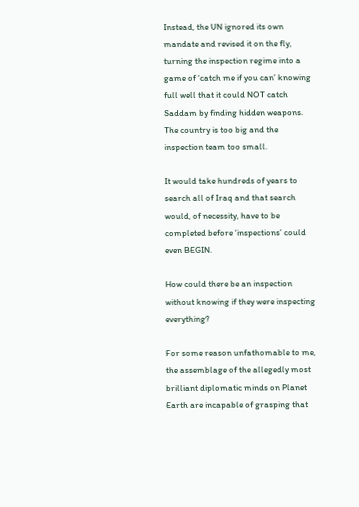Instead, the UN ignored its own mandate and revised it on the fly, turning the inspection regime into a game of ‘catch me if you can’ knowing full well that it could NOT catch Saddam by finding hidden weapons. The country is too big and the inspection team too small.

It would take hundreds of years to search all of Iraq and that search would, of necessity, have to be completed before ‘inspections’ could even BEGIN.

How could there be an inspection without knowing if they were inspecting everything?

For some reason unfathomable to me, the assemblage of the allegedly most brilliant diplomatic minds on Planet Earth are incapable of grasping that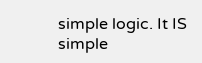simple logic. It IS simple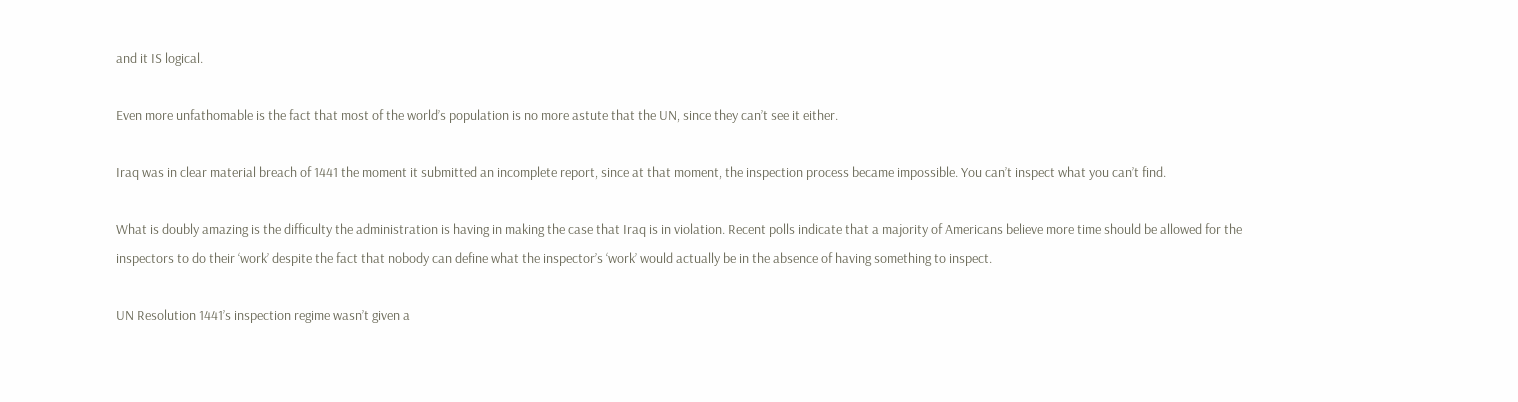and it IS logical.

Even more unfathomable is the fact that most of the world’s population is no more astute that the UN, since they can’t see it either.

Iraq was in clear material breach of 1441 the moment it submitted an incomplete report, since at that moment, the inspection process became impossible. You can’t inspect what you can’t find.

What is doubly amazing is the difficulty the administration is having in making the case that Iraq is in violation. Recent polls indicate that a majority of Americans believe more time should be allowed for the inspectors to do their ‘work’ despite the fact that nobody can define what the inspector’s ‘work’ would actually be in the absence of having something to inspect.

UN Resolution 1441’s inspection regime wasn’t given a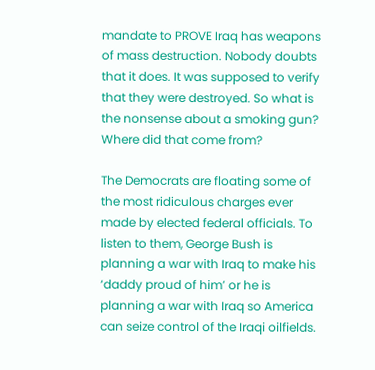mandate to PROVE Iraq has weapons of mass destruction. Nobody doubts that it does. It was supposed to verify that they were destroyed. So what is the nonsense about a smoking gun? Where did that come from?

The Democrats are floating some of the most ridiculous charges ever made by elected federal officials. To listen to them, George Bush is planning a war with Iraq to make his ‘daddy proud of him’ or he is planning a war with Iraq so America can seize control of the Iraqi oilfields.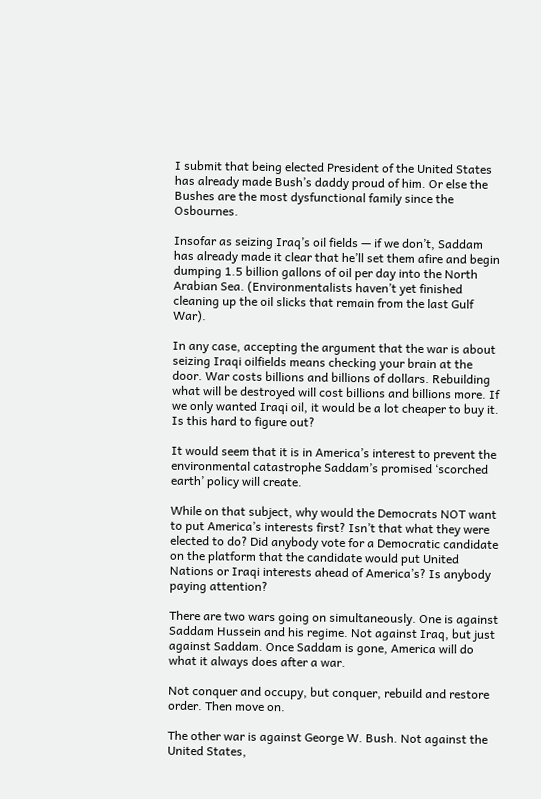I submit that being elected President of the United States has already made Bush’s daddy proud of him. Or else the Bushes are the most dysfunctional family since the Osbournes.

Insofar as seizing Iraq’s oil fields — if we don’t, Saddam has already made it clear that he’ll set them afire and begin dumping 1.5 billion gallons of oil per day into the North Arabian Sea. (Environmentalists haven’t yet finished cleaning up the oil slicks that remain from the last Gulf War).

In any case, accepting the argument that the war is about seizing Iraqi oilfields means checking your brain at the door. War costs billions and billions of dollars. Rebuilding what will be destroyed will cost billions and billions more. If we only wanted Iraqi oil, it would be a lot cheaper to buy it. Is this hard to figure out?

It would seem that it is in America’s interest to prevent the environmental catastrophe Saddam’s promised ‘scorched earth’ policy will create.

While on that subject, why would the Democrats NOT want to put America’s interests first? Isn’t that what they were elected to do? Did anybody vote for a Democratic candidate on the platform that the candidate would put United Nations or Iraqi interests ahead of America’s? Is anybody paying attention?

There are two wars going on simultaneously. One is against Saddam Hussein and his regime. Not against Iraq, but just against Saddam. Once Saddam is gone, America will do what it always does after a war.

Not conquer and occupy, but conquer, rebuild and restore order. Then move on.

The other war is against George W. Bush. Not against the United States,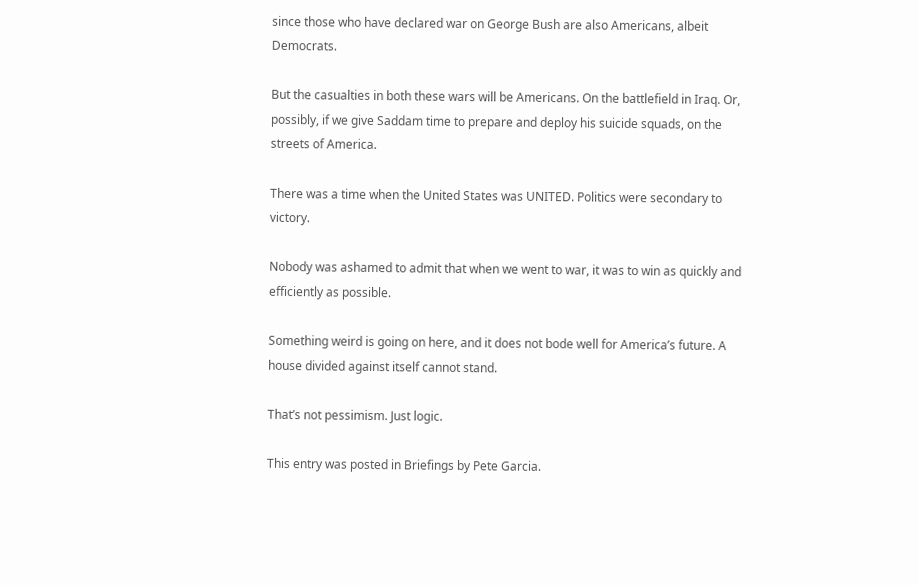since those who have declared war on George Bush are also Americans, albeit Democrats.

But the casualties in both these wars will be Americans. On the battlefield in Iraq. Or, possibly, if we give Saddam time to prepare and deploy his suicide squads, on the streets of America.

There was a time when the United States was UNITED. Politics were secondary to victory.

Nobody was ashamed to admit that when we went to war, it was to win as quickly and efficiently as possible.

Something weird is going on here, and it does not bode well for America’s future. A house divided against itself cannot stand.

That’s not pessimism. Just logic.

This entry was posted in Briefings by Pete Garcia.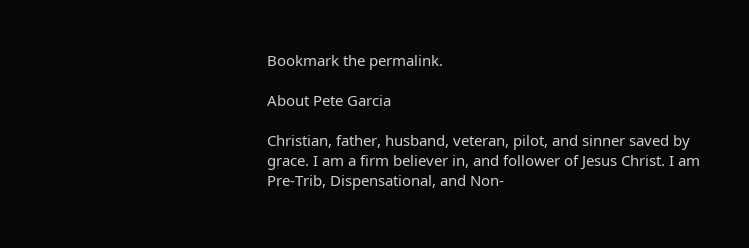Bookmark the permalink.

About Pete Garcia

Christian, father, husband, veteran, pilot, and sinner saved by grace. I am a firm believer in, and follower of Jesus Christ. I am Pre-Trib, Dispensational, and Non-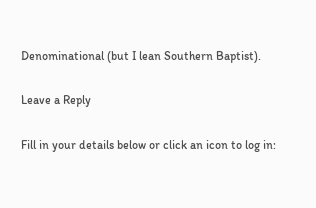Denominational (but I lean Southern Baptist).

Leave a Reply

Fill in your details below or click an icon to log in: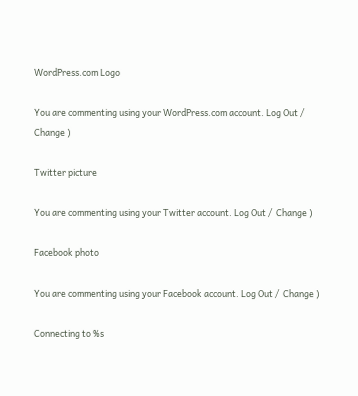WordPress.com Logo

You are commenting using your WordPress.com account. Log Out /  Change )

Twitter picture

You are commenting using your Twitter account. Log Out /  Change )

Facebook photo

You are commenting using your Facebook account. Log Out /  Change )

Connecting to %s